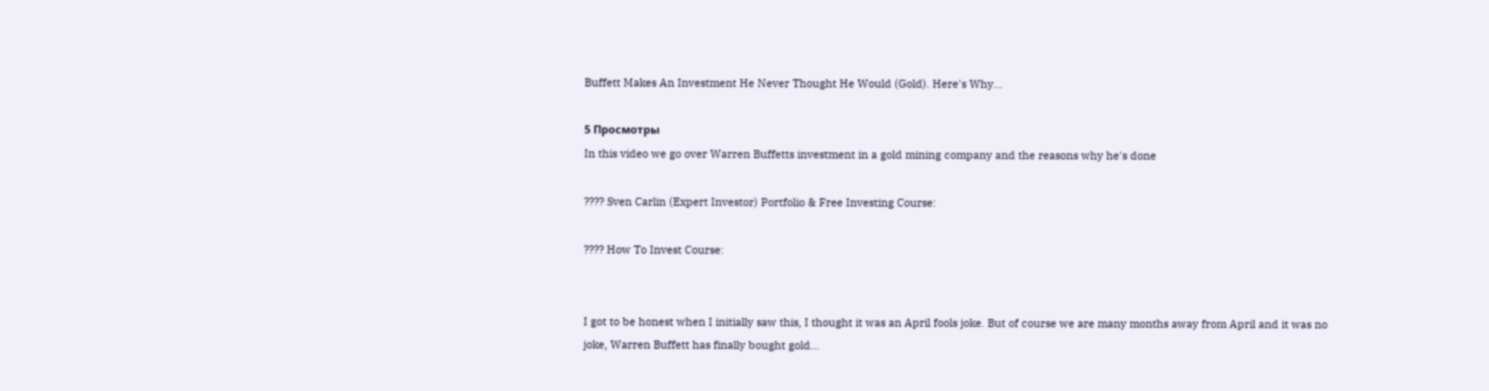Buffett Makes An Investment He Never Thought He Would (Gold). Here's Why...

5 Просмотры
In this video we go over Warren Buffetts investment in a gold mining company and the reasons why he's done

???? Sven Carlin (Expert Investor) Portfolio & Free Investing Course:

???? How To Invest Course:


I got to be honest when I initially saw this, I thought it was an April fools joke. But of course we are many months away from April and it was no joke, Warren Buffett has finally bought gold…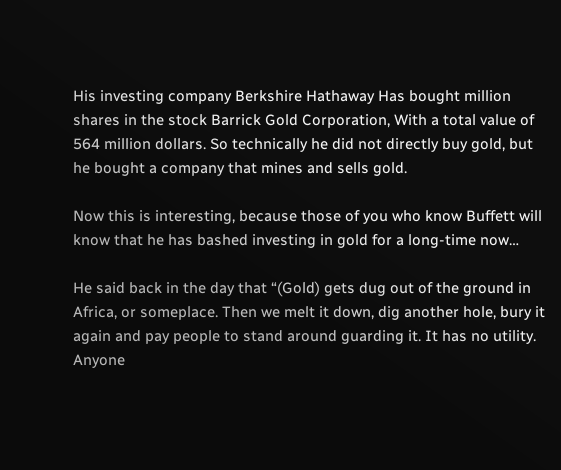His investing company Berkshire Hathaway Has bought million shares in the stock Barrick Gold Corporation, With a total value of 564 million dollars. So technically he did not directly buy gold, but he bought a company that mines and sells gold.

Now this is interesting, because those of you who know Buffett will know that he has bashed investing in gold for a long-time now…

He said back in the day that “(Gold) gets dug out of the ground in Africa, or someplace. Then we melt it down, dig another hole, bury it again and pay people to stand around guarding it. It has no utility. Anyone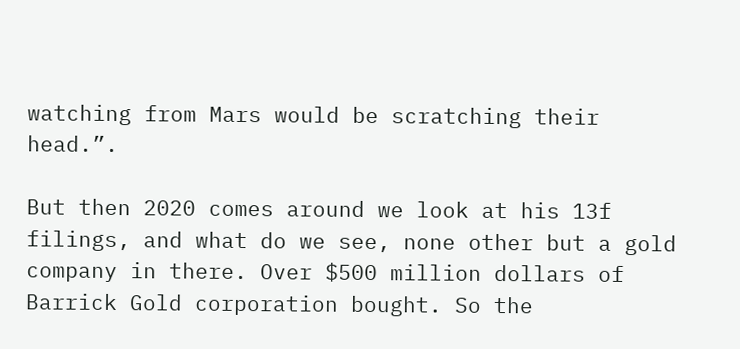watching from Mars would be scratching their head.”.

But then 2020 comes around we look at his 13f filings, and what do we see, none other but a gold company in there. Over $500 million dollars of Barrick Gold corporation bought. So the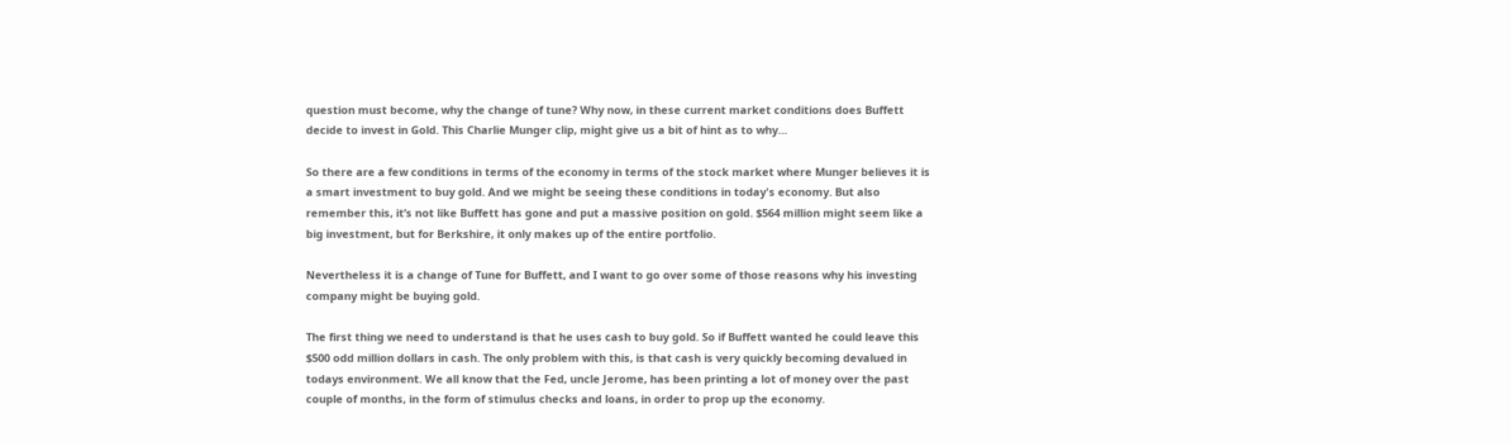question must become, why the change of tune? Why now, in these current market conditions does Buffett decide to invest in Gold. This Charlie Munger clip, might give us a bit of hint as to why…

So there are a few conditions in terms of the economy in terms of the stock market where Munger believes it is a smart investment to buy gold. And we might be seeing these conditions in today's economy. But also remember this, it’s not like Buffett has gone and put a massive position on gold. $564 million might seem like a big investment, but for Berkshire, it only makes up of the entire portfolio.

Nevertheless it is a change of Tune for Buffett, and I want to go over some of those reasons why his investing company might be buying gold.

The first thing we need to understand is that he uses cash to buy gold. So if Buffett wanted he could leave this $500 odd million dollars in cash. The only problem with this, is that cash is very quickly becoming devalued in todays environment. We all know that the Fed, uncle Jerome, has been printing a lot of money over the past couple of months, in the form of stimulus checks and loans, in order to prop up the economy.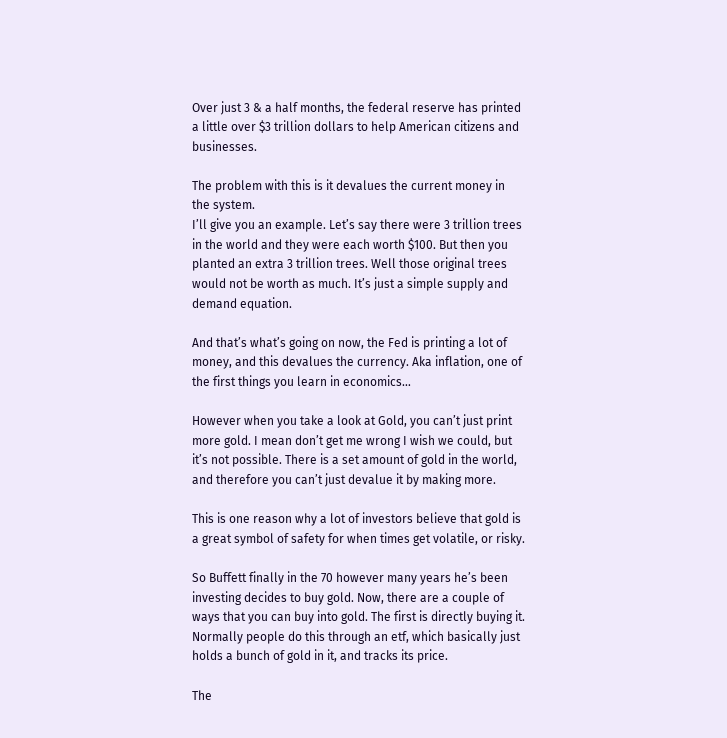Over just 3 & a half months, the federal reserve has printed a little over $3 trillion dollars to help American citizens and businesses.

The problem with this is it devalues the current money in the system.
I’ll give you an example. Let’s say there were 3 trillion trees in the world and they were each worth $100. But then you planted an extra 3 trillion trees. Well those original trees would not be worth as much. It’s just a simple supply and demand equation.

And that’s what’s going on now, the Fed is printing a lot of money, and this devalues the currency. Aka inflation, one of the first things you learn in economics…

However when you take a look at Gold, you can’t just print more gold. I mean don’t get me wrong I wish we could, but it’s not possible. There is a set amount of gold in the world, and therefore you can’t just devalue it by making more.

This is one reason why a lot of investors believe that gold is a great symbol of safety for when times get volatile, or risky.

So Buffett finally in the 70 however many years he’s been investing decides to buy gold. Now, there are a couple of ways that you can buy into gold. The first is directly buying it. Normally people do this through an etf, which basically just holds a bunch of gold in it, and tracks its price.

The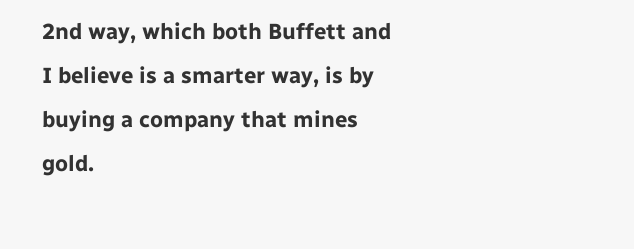2nd way, which both Buffett and I believe is a smarter way, is by buying a company that mines gold.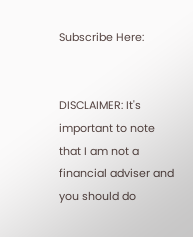Subscribe Here:


DISCLAIMER: It's important to note that I am not a financial adviser and you should do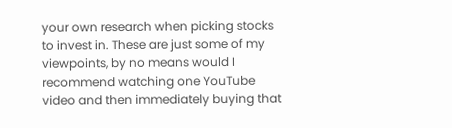your own research when picking stocks to invest in. These are just some of my viewpoints, by no means would I recommend watching one YouTube video and then immediately buying that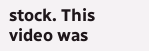stock. This video was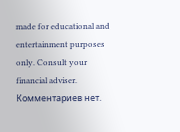made for educational and entertainment purposes only. Consult your financial adviser.
Комментариев нет.